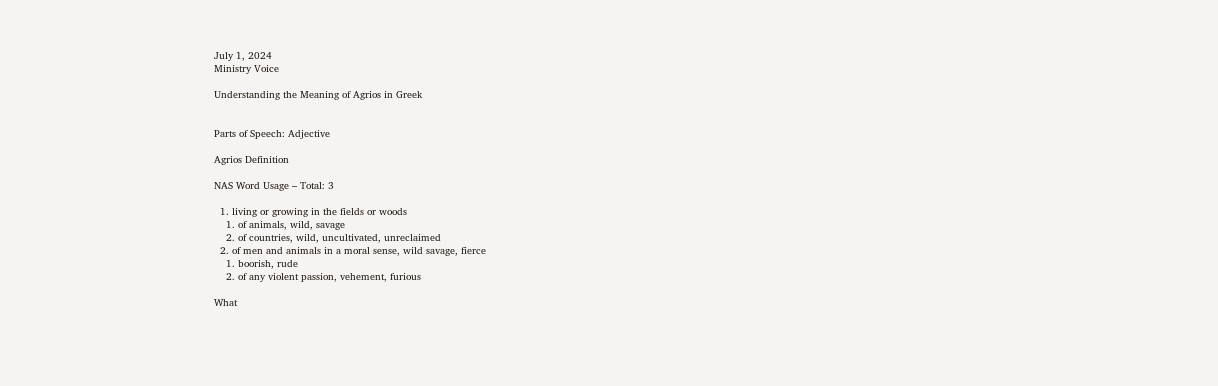July 1, 2024
Ministry Voice

Understanding the Meaning of Agrios in Greek


Parts of Speech: Adjective

Agrios Definition

NAS Word Usage – Total: 3

  1. living or growing in the fields or woods
    1. of animals, wild, savage
    2. of countries, wild, uncultivated, unreclaimed
  2. of men and animals in a moral sense, wild savage, fierce
    1. boorish, rude
    2. of any violent passion, vehement, furious

What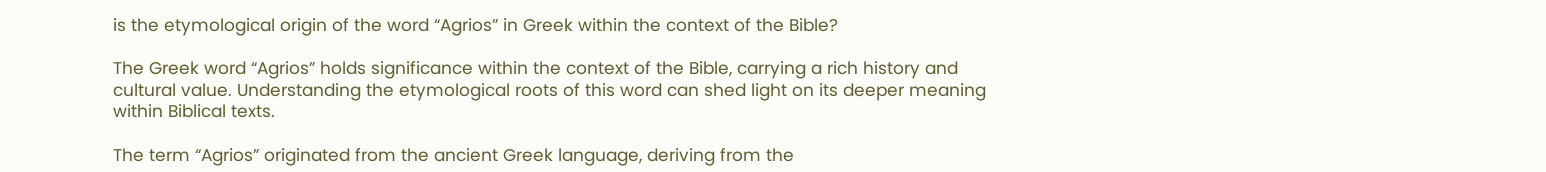is the etymological origin of the word “Agrios” in Greek within the context of the Bible?

The Greek word “Agrios” holds significance within the context of the Bible, carrying a rich history and cultural value. Understanding the etymological roots of this word can shed light on its deeper meaning within Biblical texts.

The term “Agrios” originated from the ancient Greek language, deriving from the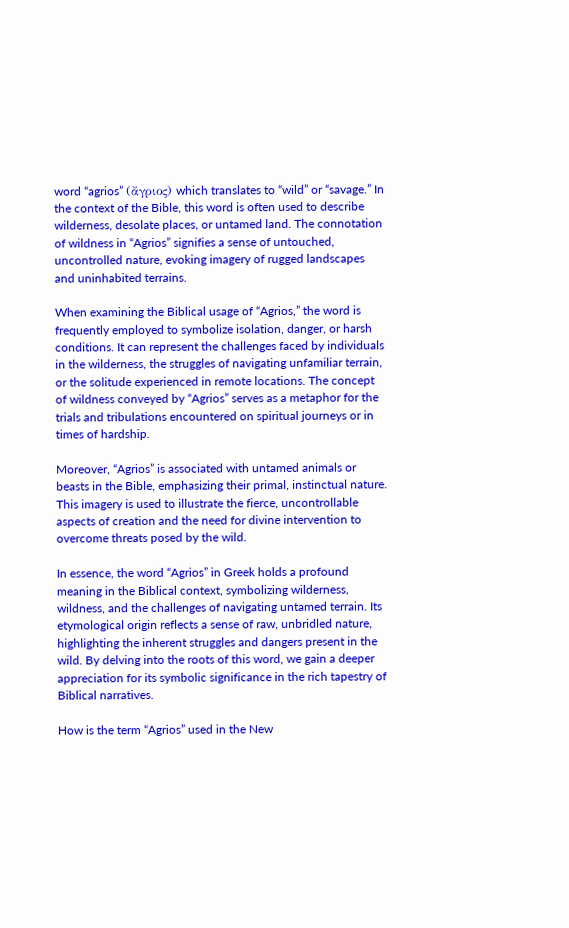word “agrios” (ἄγριος) which translates to “wild” or “savage.” In the context of the Bible, this word is often used to describe wilderness, desolate places, or untamed land. The connotation of wildness in “Agrios” signifies a sense of untouched, uncontrolled nature, evoking imagery of rugged landscapes and uninhabited terrains.

When examining the Biblical usage of “Agrios,” the word is frequently employed to symbolize isolation, danger, or harsh conditions. It can represent the challenges faced by individuals in the wilderness, the struggles of navigating unfamiliar terrain, or the solitude experienced in remote locations. The concept of wildness conveyed by “Agrios” serves as a metaphor for the trials and tribulations encountered on spiritual journeys or in times of hardship.

Moreover, “Agrios” is associated with untamed animals or beasts in the Bible, emphasizing their primal, instinctual nature. This imagery is used to illustrate the fierce, uncontrollable aspects of creation and the need for divine intervention to overcome threats posed by the wild.

In essence, the word “Agrios” in Greek holds a profound meaning in the Biblical context, symbolizing wilderness, wildness, and the challenges of navigating untamed terrain. Its etymological origin reflects a sense of raw, unbridled nature, highlighting the inherent struggles and dangers present in the wild. By delving into the roots of this word, we gain a deeper appreciation for its symbolic significance in the rich tapestry of Biblical narratives.

How is the term “Agrios” used in the New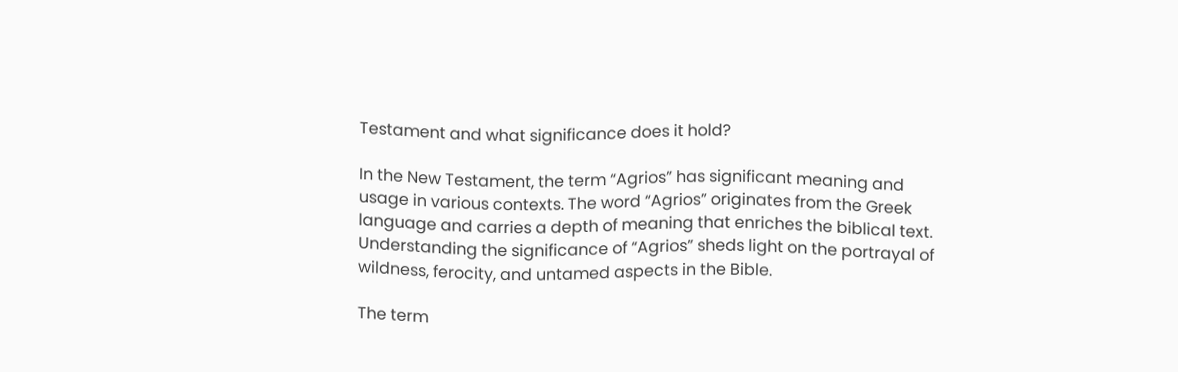Testament and what significance does it hold?

In the New Testament, the term “Agrios” has significant meaning and usage in various contexts. The word “Agrios” originates from the Greek language and carries a depth of meaning that enriches the biblical text. Understanding the significance of “Agrios” sheds light on the portrayal of wildness, ferocity, and untamed aspects in the Bible.

The term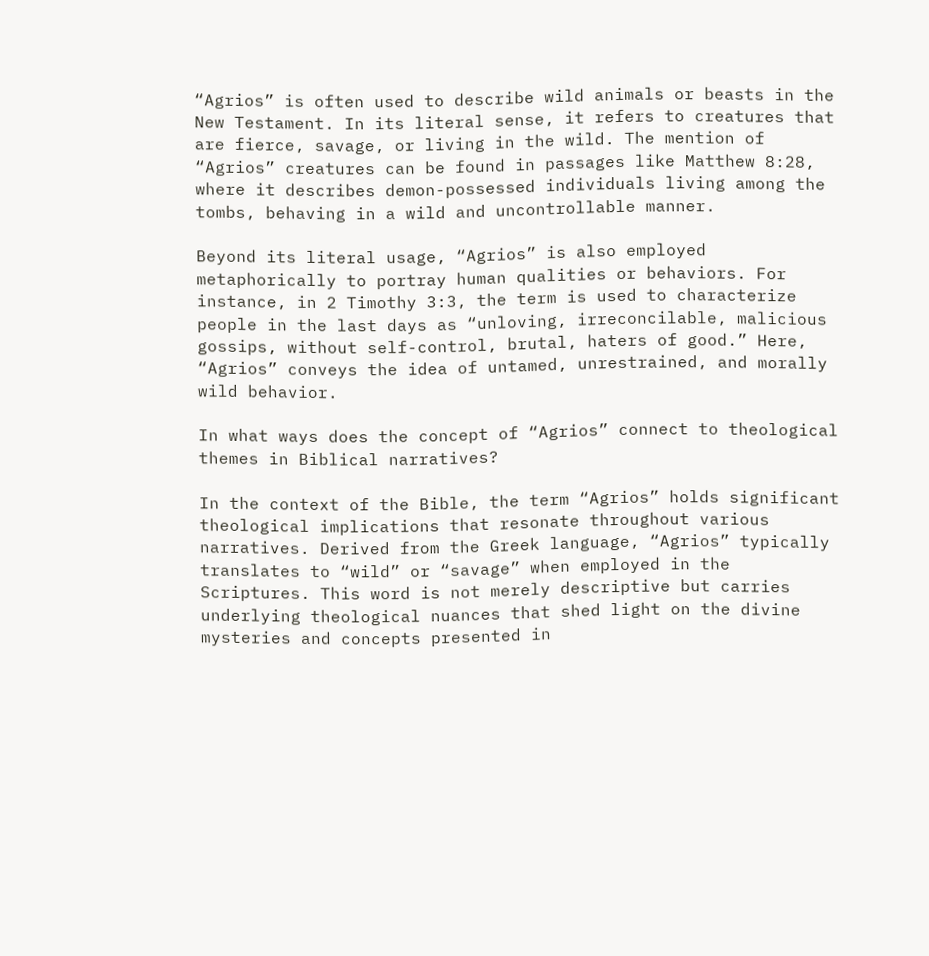“Agrios” is often used to describe wild animals or beasts in the New Testament. In its literal sense, it refers to creatures that are fierce, savage, or living in the wild. The mention of “Agrios” creatures can be found in passages like Matthew 8:28, where it describes demon-possessed individuals living among the tombs, behaving in a wild and uncontrollable manner.

Beyond its literal usage, “Agrios” is also employed metaphorically to portray human qualities or behaviors. For instance, in 2 Timothy 3:3, the term is used to characterize people in the last days as “unloving, irreconcilable, malicious gossips, without self-control, brutal, haters of good.” Here, “Agrios” conveys the idea of untamed, unrestrained, and morally wild behavior.

In what ways does the concept of “Agrios” connect to theological themes in Biblical narratives?

In the context of the Bible, the term “Agrios” holds significant theological implications that resonate throughout various narratives. Derived from the Greek language, “Agrios” typically translates to “wild” or “savage” when employed in the Scriptures. This word is not merely descriptive but carries underlying theological nuances that shed light on the divine mysteries and concepts presented in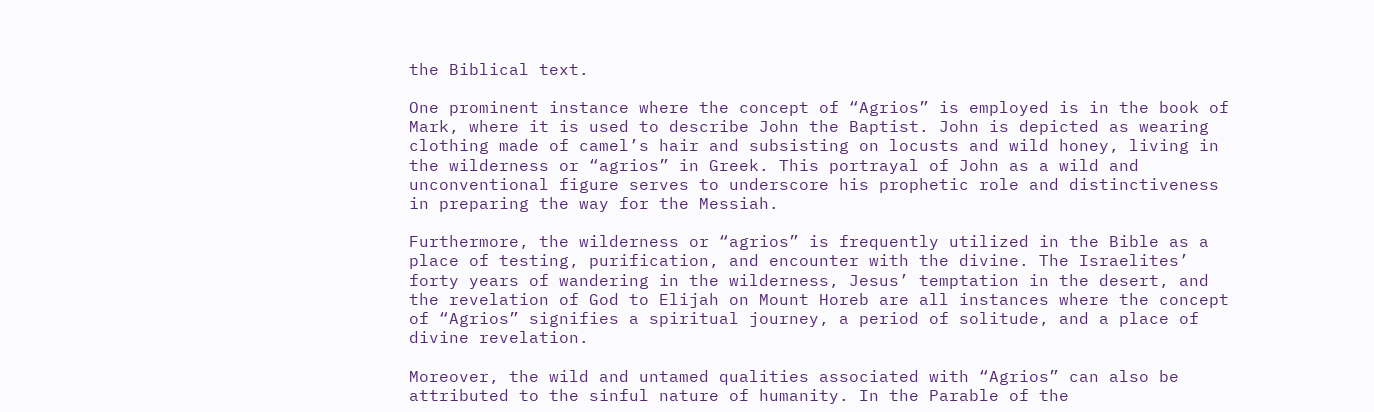the Biblical text.

One prominent instance where the concept of “Agrios” is employed is in the book of Mark, where it is used to describe John the Baptist. John is depicted as wearing clothing made of camel’s hair and subsisting on locusts and wild honey, living in the wilderness or “agrios” in Greek. This portrayal of John as a wild and unconventional figure serves to underscore his prophetic role and distinctiveness in preparing the way for the Messiah.

Furthermore, the wilderness or “agrios” is frequently utilized in the Bible as a place of testing, purification, and encounter with the divine. The Israelites’ forty years of wandering in the wilderness, Jesus’ temptation in the desert, and the revelation of God to Elijah on Mount Horeb are all instances where the concept of “Agrios” signifies a spiritual journey, a period of solitude, and a place of divine revelation.

Moreover, the wild and untamed qualities associated with “Agrios” can also be attributed to the sinful nature of humanity. In the Parable of the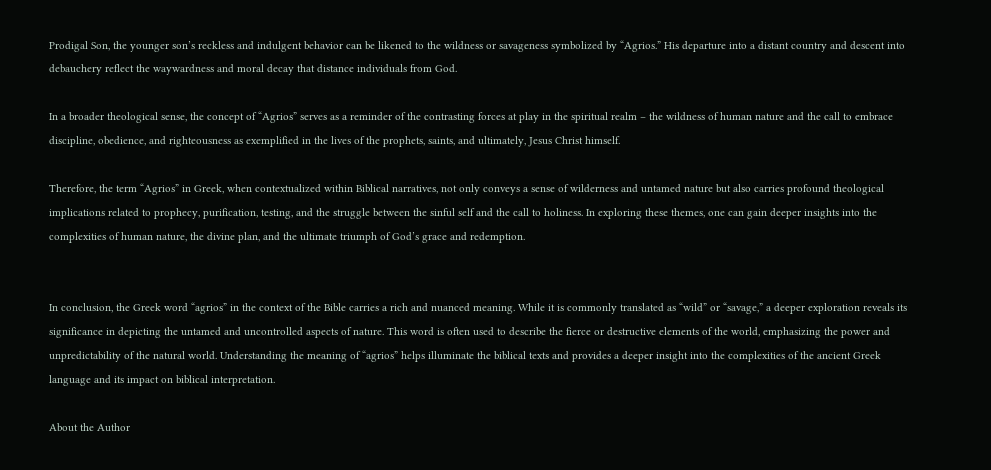Prodigal Son, the younger son’s reckless and indulgent behavior can be likened to the wildness or savageness symbolized by “Agrios.” His departure into a distant country and descent into debauchery reflect the waywardness and moral decay that distance individuals from God.

In a broader theological sense, the concept of “Agrios” serves as a reminder of the contrasting forces at play in the spiritual realm – the wildness of human nature and the call to embrace discipline, obedience, and righteousness as exemplified in the lives of the prophets, saints, and ultimately, Jesus Christ himself.

Therefore, the term “Agrios” in Greek, when contextualized within Biblical narratives, not only conveys a sense of wilderness and untamed nature but also carries profound theological implications related to prophecy, purification, testing, and the struggle between the sinful self and the call to holiness. In exploring these themes, one can gain deeper insights into the complexities of human nature, the divine plan, and the ultimate triumph of God’s grace and redemption.


In conclusion, the Greek word “agrios” in the context of the Bible carries a rich and nuanced meaning. While it is commonly translated as “wild” or “savage,” a deeper exploration reveals its significance in depicting the untamed and uncontrolled aspects of nature. This word is often used to describe the fierce or destructive elements of the world, emphasizing the power and unpredictability of the natural world. Understanding the meaning of “agrios” helps illuminate the biblical texts and provides a deeper insight into the complexities of the ancient Greek language and its impact on biblical interpretation.

About the Author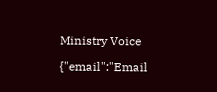Ministry Voice

{"email":"Email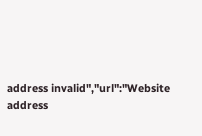address invalid","url":"Website address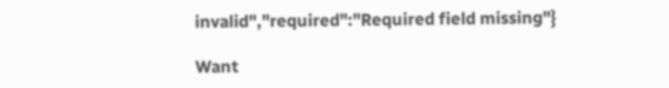invalid","required":"Required field missing"}

Want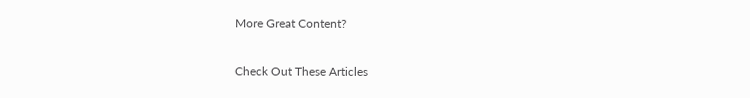More Great Content?

Check Out These Articles